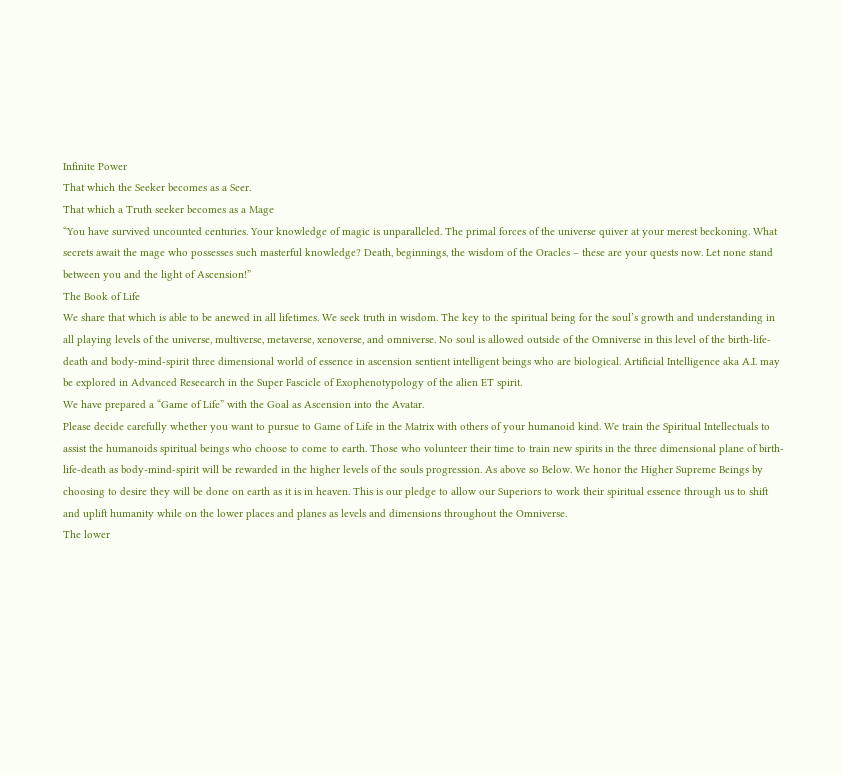Infinite Power
That which the Seeker becomes as a Seer.
That which a Truth seeker becomes as a Mage
“You have survived uncounted centuries. Your knowledge of magic is unparalleled. The primal forces of the universe quiver at your merest beckoning. What secrets await the mage who possesses such masterful knowledge? Death, beginnings, the wisdom of the Oracles – these are your quests now. Let none stand between you and the light of Ascension!”
The Book of Life
We share that which is able to be anewed in all lifetimes. We seek truth in wisdom. The key to the spiritual being for the soul’s growth and understanding in all playing levels of the universe, multiverse, metaverse, xenoverse, and omniverse. No soul is allowed outside of the Omniverse in this level of the birth-life-death and body-mind-spirit three dimensional world of essence in ascension sentient intelligent beings who are biological. Artificial Intelligence aka A.I. may be explored in Advanced Reseearch in the Super Fascicle of Exophenotypology of the alien ET spirit.
We have prepared a “Game of Life” with the Goal as Ascension into the Avatar.
Please decide carefully whether you want to pursue to Game of Life in the Matrix with others of your humanoid kind. We train the Spiritual Intellectuals to assist the humanoids spiritual beings who choose to come to earth. Those who volunteer their time to train new spirits in the three dimensional plane of birth-life-death as body-mind-spirit will be rewarded in the higher levels of the souls progression. As above so Below. We honor the Higher Supreme Beings by choosing to desire they will be done on earth as it is in heaven. This is our pledge to allow our Superiors to work their spiritual essence through us to shift and uplift humanity while on the lower places and planes as levels and dimensions throughout the Omniverse.
The lower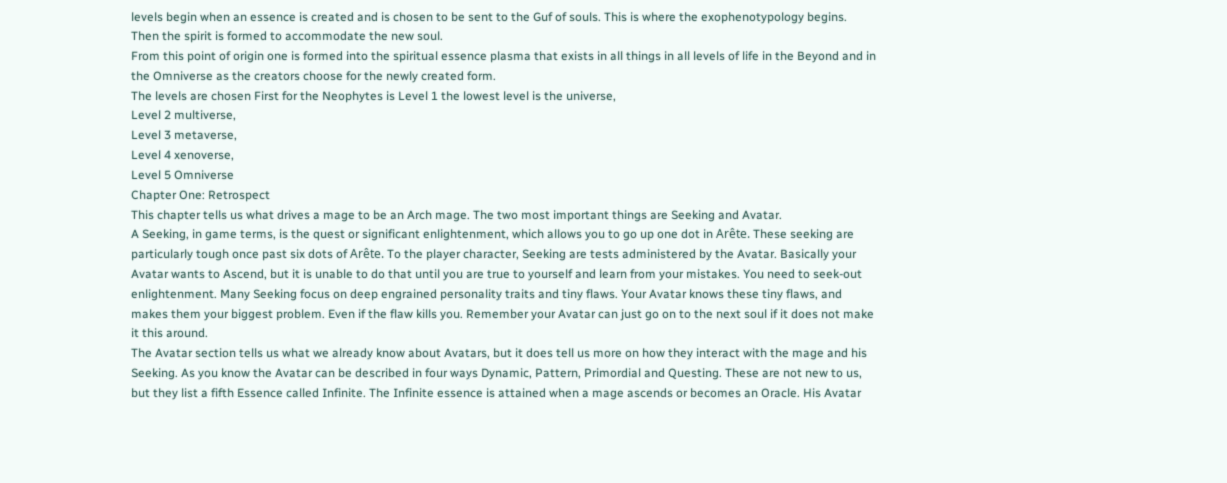levels begin when an essence is created and is chosen to be sent to the Guf of souls. This is where the exophenotypology begins.
Then the spirit is formed to accommodate the new soul.
From this point of origin one is formed into the spiritual essence plasma that exists in all things in all levels of life in the Beyond and in the Omniverse as the creators choose for the newly created form.
The levels are chosen First for the Neophytes is Level 1 the lowest level is the universe,
Level 2 multiverse,
Level 3 metaverse,
Level 4 xenoverse,
Level 5 Omniverse
Chapter One: Retrospect
This chapter tells us what drives a mage to be an Arch mage. The two most important things are Seeking and Avatar.
A Seeking, in game terms, is the quest or significant enlightenment, which allows you to go up one dot in Arête. These seeking are particularly tough once past six dots of Arête. To the player character, Seeking are tests administered by the Avatar. Basically your Avatar wants to Ascend, but it is unable to do that until you are true to yourself and learn from your mistakes. You need to seek-out enlightenment. Many Seeking focus on deep engrained personality traits and tiny flaws. Your Avatar knows these tiny flaws, and makes them your biggest problem. Even if the flaw kills you. Remember your Avatar can just go on to the next soul if it does not make it this around.
The Avatar section tells us what we already know about Avatars, but it does tell us more on how they interact with the mage and his Seeking. As you know the Avatar can be described in four ways Dynamic, Pattern, Primordial and Questing. These are not new to us, but they list a fifth Essence called Infinite. The Infinite essence is attained when a mage ascends or becomes an Oracle. His Avatar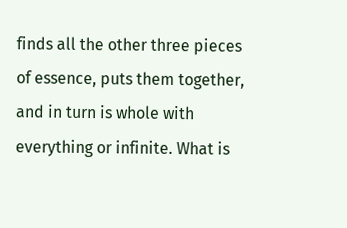finds all the other three pieces of essence, puts them together, and in turn is whole with everything or infinite. What is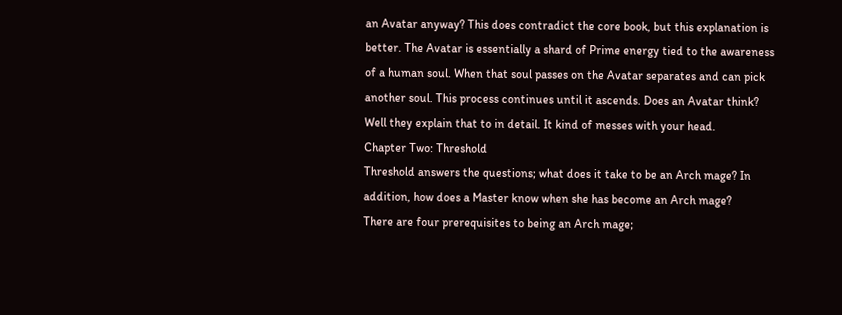an Avatar anyway? This does contradict the core book, but this explanation is better. The Avatar is essentially a shard of Prime energy tied to the awareness of a human soul. When that soul passes on the Avatar separates and can pick another soul. This process continues until it ascends. Does an Avatar think? Well they explain that to in detail. It kind of messes with your head.
Chapter Two: Threshold
Threshold answers the questions; what does it take to be an Arch mage? In addition, how does a Master know when she has become an Arch mage?
There are four prerequisites to being an Arch mage;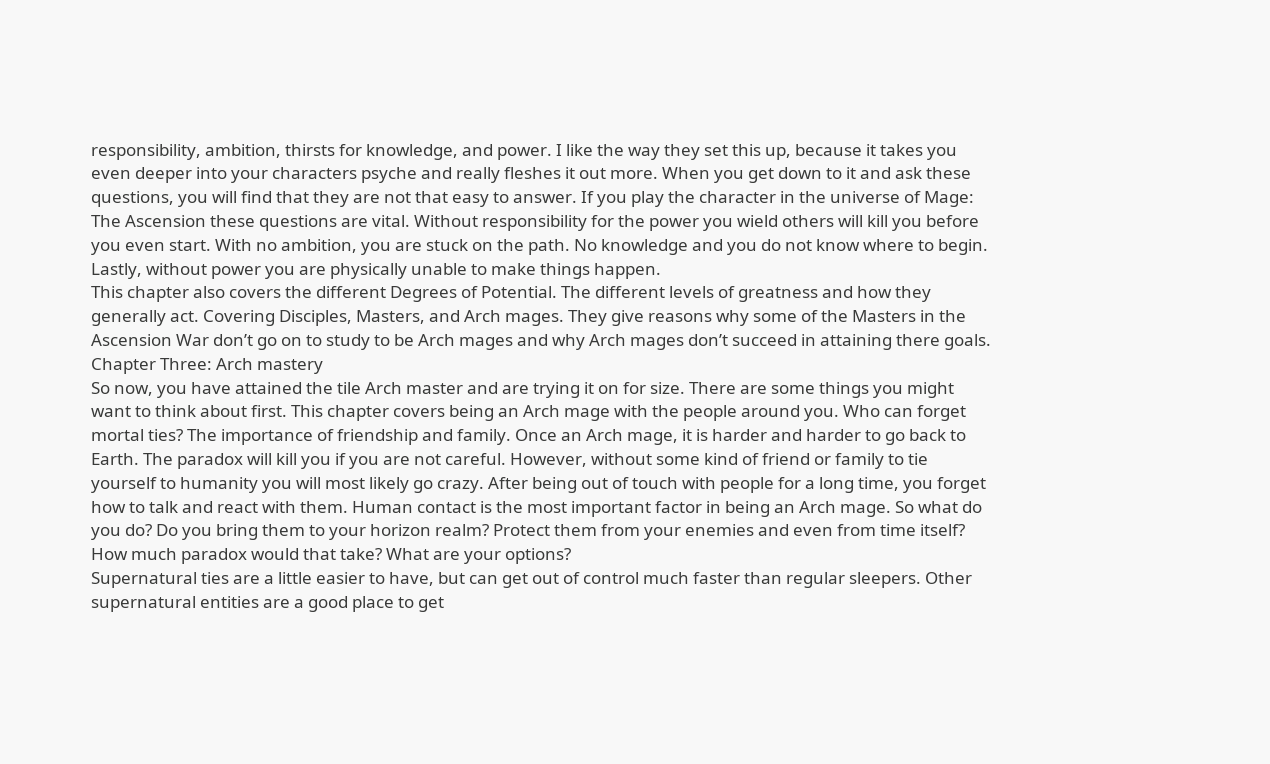responsibility, ambition, thirsts for knowledge, and power. I like the way they set this up, because it takes you even deeper into your characters psyche and really fleshes it out more. When you get down to it and ask these questions, you will find that they are not that easy to answer. If you play the character in the universe of Mage: The Ascension these questions are vital. Without responsibility for the power you wield others will kill you before you even start. With no ambition, you are stuck on the path. No knowledge and you do not know where to begin. Lastly, without power you are physically unable to make things happen.
This chapter also covers the different Degrees of Potential. The different levels of greatness and how they generally act. Covering Disciples, Masters, and Arch mages. They give reasons why some of the Masters in the Ascension War don’t go on to study to be Arch mages and why Arch mages don’t succeed in attaining there goals.
Chapter Three: Arch mastery
So now, you have attained the tile Arch master and are trying it on for size. There are some things you might want to think about first. This chapter covers being an Arch mage with the people around you. Who can forget mortal ties? The importance of friendship and family. Once an Arch mage, it is harder and harder to go back to Earth. The paradox will kill you if you are not careful. However, without some kind of friend or family to tie yourself to humanity you will most likely go crazy. After being out of touch with people for a long time, you forget how to talk and react with them. Human contact is the most important factor in being an Arch mage. So what do you do? Do you bring them to your horizon realm? Protect them from your enemies and even from time itself? How much paradox would that take? What are your options?
Supernatural ties are a little easier to have, but can get out of control much faster than regular sleepers. Other supernatural entities are a good place to get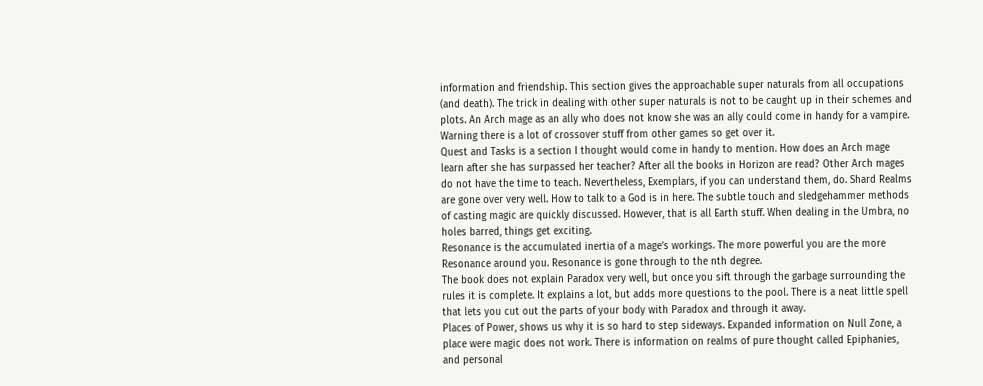information and friendship. This section gives the approachable super naturals from all occupations (and death). The trick in dealing with other super naturals is not to be caught up in their schemes and plots. An Arch mage as an ally who does not know she was an ally could come in handy for a vampire. Warning there is a lot of crossover stuff from other games so get over it.
Quest and Tasks is a section I thought would come in handy to mention. How does an Arch mage learn after she has surpassed her teacher? After all the books in Horizon are read? Other Arch mages do not have the time to teach. Nevertheless, Exemplars, if you can understand them, do. Shard Realms are gone over very well. How to talk to a God is in here. The subtle touch and sledgehammer methods of casting magic are quickly discussed. However, that is all Earth stuff. When dealing in the Umbra, no holes barred, things get exciting.
Resonance is the accumulated inertia of a mage’s workings. The more powerful you are the more Resonance around you. Resonance is gone through to the nth degree.
The book does not explain Paradox very well, but once you sift through the garbage surrounding the rules it is complete. It explains a lot, but adds more questions to the pool. There is a neat little spell that lets you cut out the parts of your body with Paradox and through it away.
Places of Power, shows us why it is so hard to step sideways. Expanded information on Null Zone, a place were magic does not work. There is information on realms of pure thought called Epiphanies, and personal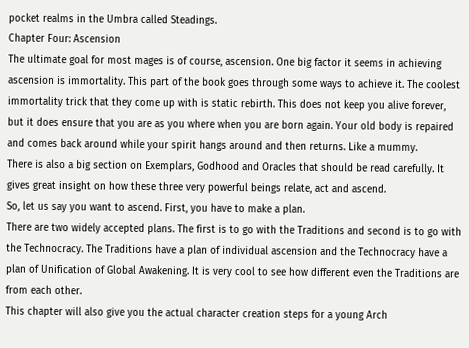pocket realms in the Umbra called Steadings.
Chapter Four: Ascension
The ultimate goal for most mages is of course, ascension. One big factor it seems in achieving ascension is immortality. This part of the book goes through some ways to achieve it. The coolest immortality trick that they come up with is static rebirth. This does not keep you alive forever, but it does ensure that you are as you where when you are born again. Your old body is repaired and comes back around while your spirit hangs around and then returns. Like a mummy.
There is also a big section on Exemplars, Godhood and Oracles that should be read carefully. It gives great insight on how these three very powerful beings relate, act and ascend.
So, let us say you want to ascend. First, you have to make a plan.
There are two widely accepted plans. The first is to go with the Traditions and second is to go with the Technocracy. The Traditions have a plan of individual ascension and the Technocracy have a plan of Unification of Global Awakening. It is very cool to see how different even the Traditions are from each other.
This chapter will also give you the actual character creation steps for a young Arch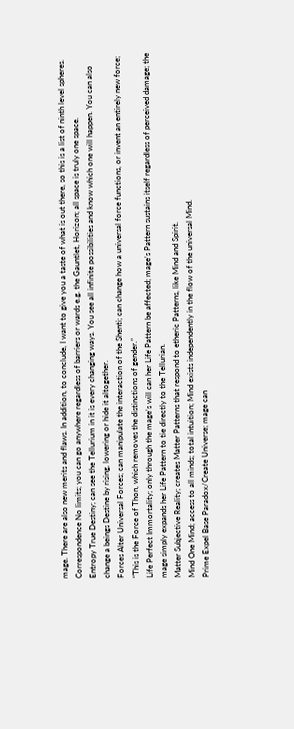mage. There are also new merits and flaws. In addition, to conclude, I want to give you a taste of what is out there, so this is a list of ninth level spheres.
Correspondence No limits; you can go anywhere regardless of barriers or wards e.g. the Gauntlet, Horizon; all space is truly one space.
Entropy True Destiny; can see the Tellurium in it is every changing ways. You see all infinite possibilities and know which one will happen. You can also change a beings Destine by rising, lowering or hide it altogether.
Forces Alter Universal Forces; can manipulate the interaction of the Shenti; can change how a universal force functions, or invent an entirely new force; “This is the Force of Thon, which removes the distinctions of gender.”
Life Perfect Immortality; only through the mage’s will can her Life Pattern be affected; mage’s Pattern sustains itself regardless of perceived damage; the mage simply expands her Life Pattern to tie directly to the Tellurian.
Matter Subjective Reality; creates Matter Patterns that respond to etheric Patterns, like Mind and Spirit.
Mind One Mind; access to all minds; total intuition; Mind exists independently in the flow of the universal Mind.
Prime Expel Base Paradox/Create Universe; mage can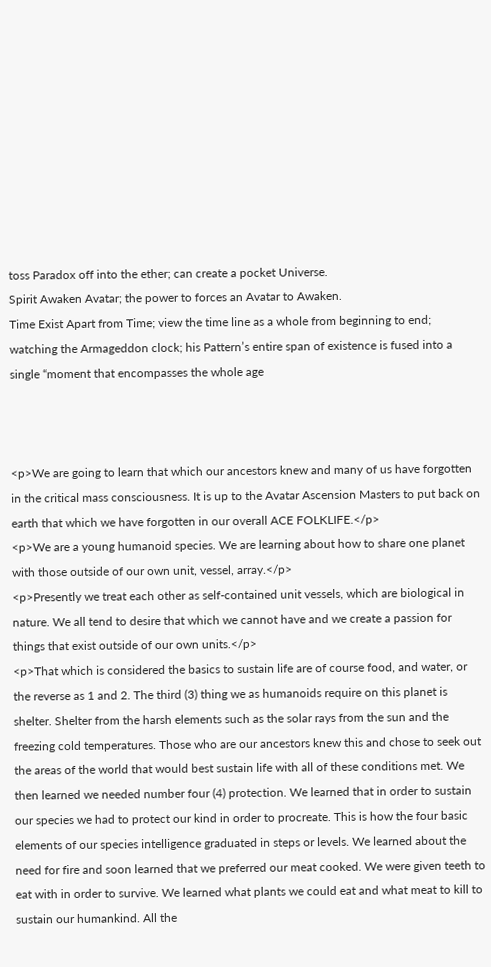toss Paradox off into the ether; can create a pocket Universe.
Spirit Awaken Avatar; the power to forces an Avatar to Awaken.
Time Exist Apart from Time; view the time line as a whole from beginning to end; watching the Armageddon clock; his Pattern’s entire span of existence is fused into a single “moment that encompasses the whole age



<p>We are going to learn that which our ancestors knew and many of us have forgotten in the critical mass consciousness. It is up to the Avatar Ascension Masters to put back on earth that which we have forgotten in our overall ACE FOLKLIFE.</p>
<p>We are a young humanoid species. We are learning about how to share one planet with those outside of our own unit, vessel, array.</p>
<p>Presently we treat each other as self-contained unit vessels, which are biological in nature. We all tend to desire that which we cannot have and we create a passion for things that exist outside of our own units.</p>
<p>That which is considered the basics to sustain life are of course food, and water, or the reverse as 1 and 2. The third (3) thing we as humanoids require on this planet is shelter. Shelter from the harsh elements such as the solar rays from the sun and the freezing cold temperatures. Those who are our ancestors knew this and chose to seek out the areas of the world that would best sustain life with all of these conditions met. We then learned we needed number four (4) protection. We learned that in order to sustain our species we had to protect our kind in order to procreate. This is how the four basic elements of our species intelligence graduated in steps or levels. We learned about the need for fire and soon learned that we preferred our meat cooked. We were given teeth to eat with in order to survive. We learned what plants we could eat and what meat to kill to sustain our humankind. All the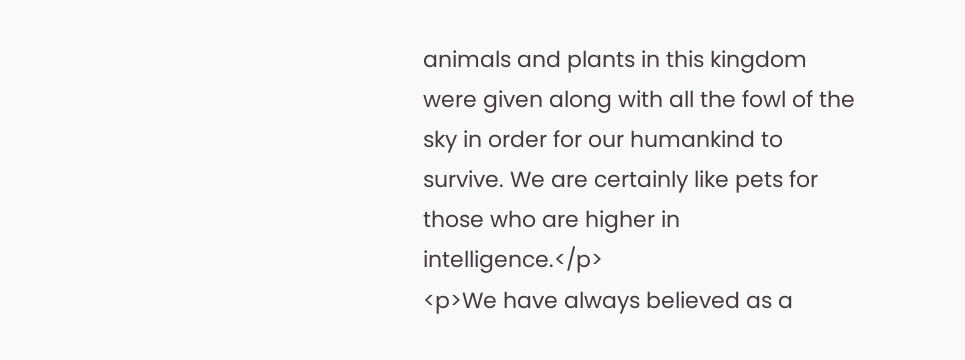animals and plants in this kingdom were given along with all the fowl of the sky in order for our humankind to survive. We are certainly like pets for those who are higher in intelligence.</p>
<p>We have always believed as a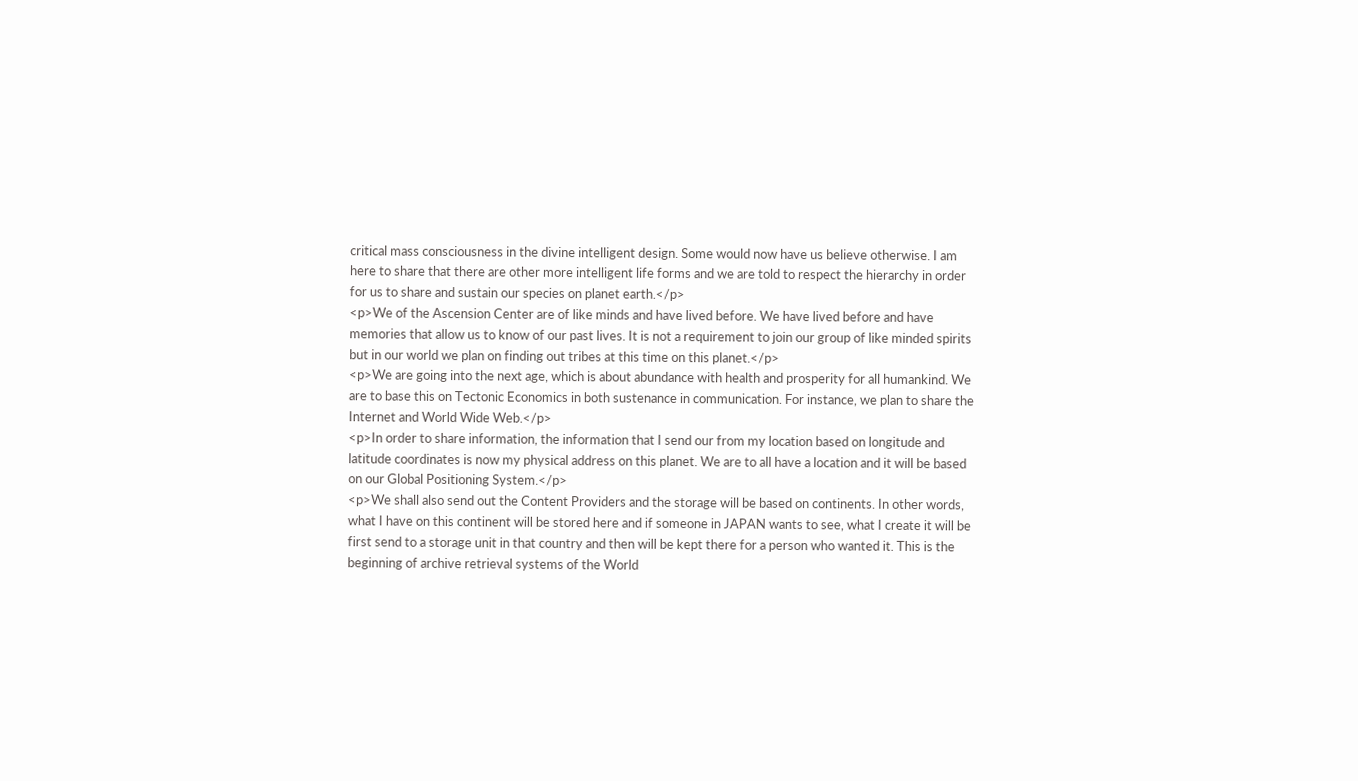critical mass consciousness in the divine intelligent design. Some would now have us believe otherwise. I am here to share that there are other more intelligent life forms and we are told to respect the hierarchy in order for us to share and sustain our species on planet earth.</p>
<p>We of the Ascension Center are of like minds and have lived before. We have lived before and have memories that allow us to know of our past lives. It is not a requirement to join our group of like minded spirits but in our world we plan on finding out tribes at this time on this planet.</p>
<p>We are going into the next age, which is about abundance with health and prosperity for all humankind. We are to base this on Tectonic Economics in both sustenance in communication. For instance, we plan to share the Internet and World Wide Web.</p>
<p>In order to share information, the information that I send our from my location based on longitude and latitude coordinates is now my physical address on this planet. We are to all have a location and it will be based on our Global Positioning System.</p>
<p>We shall also send out the Content Providers and the storage will be based on continents. In other words, what I have on this continent will be stored here and if someone in JAPAN wants to see, what I create it will be first send to a storage unit in that country and then will be kept there for a person who wanted it. This is the beginning of archive retrieval systems of the World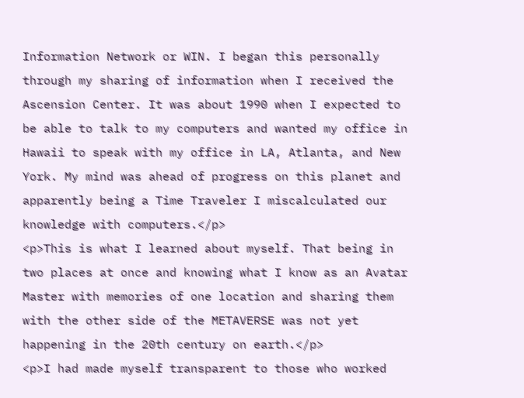Information Network or WIN. I began this personally through my sharing of information when I received the Ascension Center. It was about 1990 when I expected to be able to talk to my computers and wanted my office in Hawaii to speak with my office in LA, Atlanta, and New York. My mind was ahead of progress on this planet and apparently being a Time Traveler I miscalculated our knowledge with computers.</p>
<p>This is what I learned about myself. That being in two places at once and knowing what I know as an Avatar Master with memories of one location and sharing them with the other side of the METAVERSE was not yet happening in the 20th century on earth.</p>
<p>I had made myself transparent to those who worked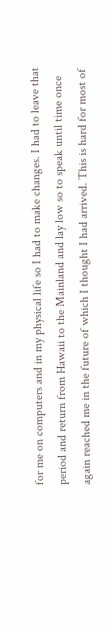for me on computers and in my physical life so I had to make changes. I had to leave that period and return from Hawaii to the Mainland and lay low so to speak until time once again reached me in the future of which I thought I had arrived. This is hard for most of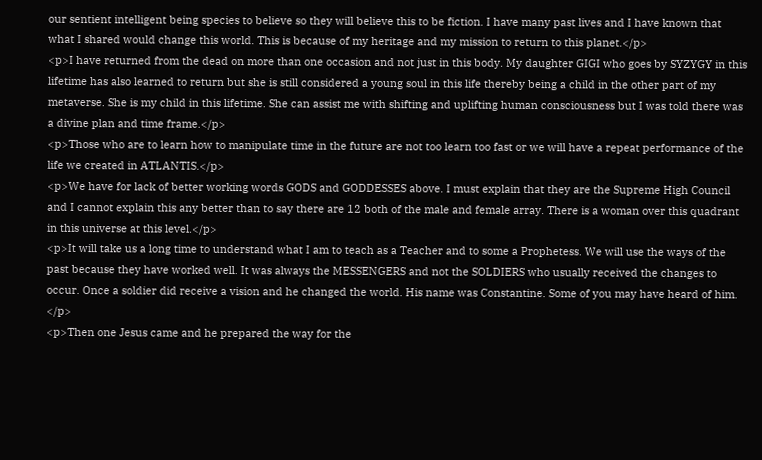our sentient intelligent being species to believe so they will believe this to be fiction. I have many past lives and I have known that what I shared would change this world. This is because of my heritage and my mission to return to this planet.</p>
<p>I have returned from the dead on more than one occasion and not just in this body. My daughter GIGI who goes by SYZYGY in this lifetime has also learned to return but she is still considered a young soul in this life thereby being a child in the other part of my metaverse. She is my child in this lifetime. She can assist me with shifting and uplifting human consciousness but I was told there was a divine plan and time frame.</p>
<p>Those who are to learn how to manipulate time in the future are not too learn too fast or we will have a repeat performance of the life we created in ATLANTIS.</p>
<p>We have for lack of better working words GODS and GODDESSES above. I must explain that they are the Supreme High Council and I cannot explain this any better than to say there are 12 both of the male and female array. There is a woman over this quadrant in this universe at this level.</p>
<p>It will take us a long time to understand what I am to teach as a Teacher and to some a Prophetess. We will use the ways of the past because they have worked well. It was always the MESSENGERS and not the SOLDIERS who usually received the changes to occur. Once a soldier did receive a vision and he changed the world. His name was Constantine. Some of you may have heard of him. </p>
<p>Then one Jesus came and he prepared the way for the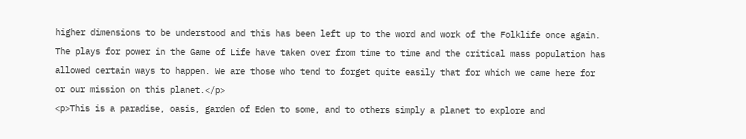higher dimensions to be understood and this has been left up to the word and work of the Folklife once again. The plays for power in the Game of Life have taken over from time to time and the critical mass population has allowed certain ways to happen. We are those who tend to forget quite easily that for which we came here for or our mission on this planet.</p>
<p>This is a paradise, oasis, garden of Eden to some, and to others simply a planet to explore and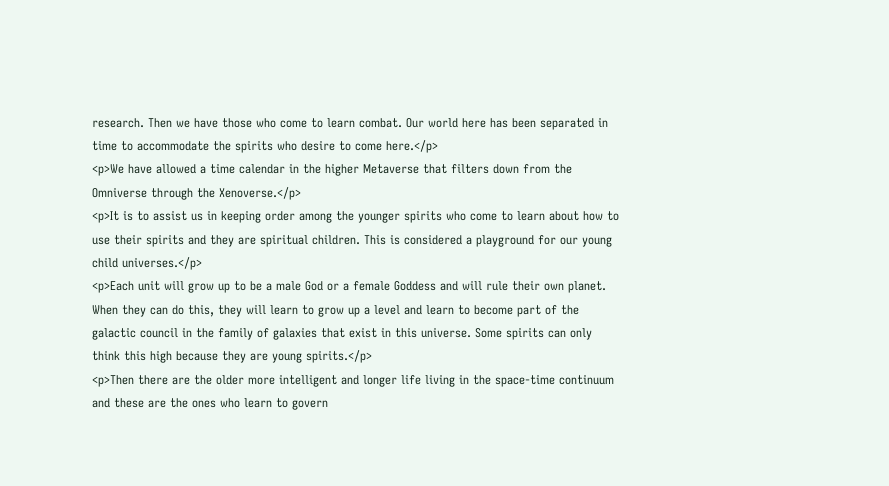research. Then we have those who come to learn combat. Our world here has been separated in time to accommodate the spirits who desire to come here.</p>
<p>We have allowed a time calendar in the higher Metaverse that filters down from the Omniverse through the Xenoverse.</p>
<p>It is to assist us in keeping order among the younger spirits who come to learn about how to use their spirits and they are spiritual children. This is considered a playground for our young child universes.</p>
<p>Each unit will grow up to be a male God or a female Goddess and will rule their own planet. When they can do this, they will learn to grow up a level and learn to become part of the galactic council in the family of galaxies that exist in this universe. Some spirits can only think this high because they are young spirits.</p>
<p>Then there are the older more intelligent and longer life living in the space-time continuum and these are the ones who learn to govern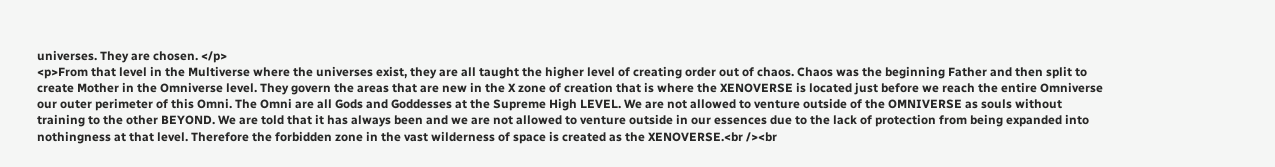universes. They are chosen. </p>
<p>From that level in the Multiverse where the universes exist, they are all taught the higher level of creating order out of chaos. Chaos was the beginning Father and then split to create Mother in the Omniverse level. They govern the areas that are new in the X zone of creation that is where the XENOVERSE is located just before we reach the entire Omniverse our outer perimeter of this Omni. The Omni are all Gods and Goddesses at the Supreme High LEVEL. We are not allowed to venture outside of the OMNIVERSE as souls without training to the other BEYOND. We are told that it has always been and we are not allowed to venture outside in our essences due to the lack of protection from being expanded into nothingness at that level. Therefore the forbidden zone in the vast wilderness of space is created as the XENOVERSE.<br /><br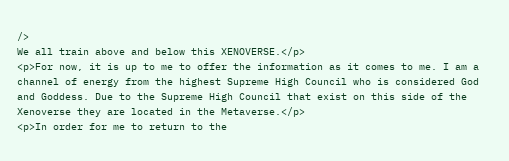/>
We all train above and below this XENOVERSE.</p>
<p>For now, it is up to me to offer the information as it comes to me. I am a channel of energy from the highest Supreme High Council who is considered God and Goddess. Due to the Supreme High Council that exist on this side of the Xenoverse they are located in the Metaverse.</p>
<p>In order for me to return to the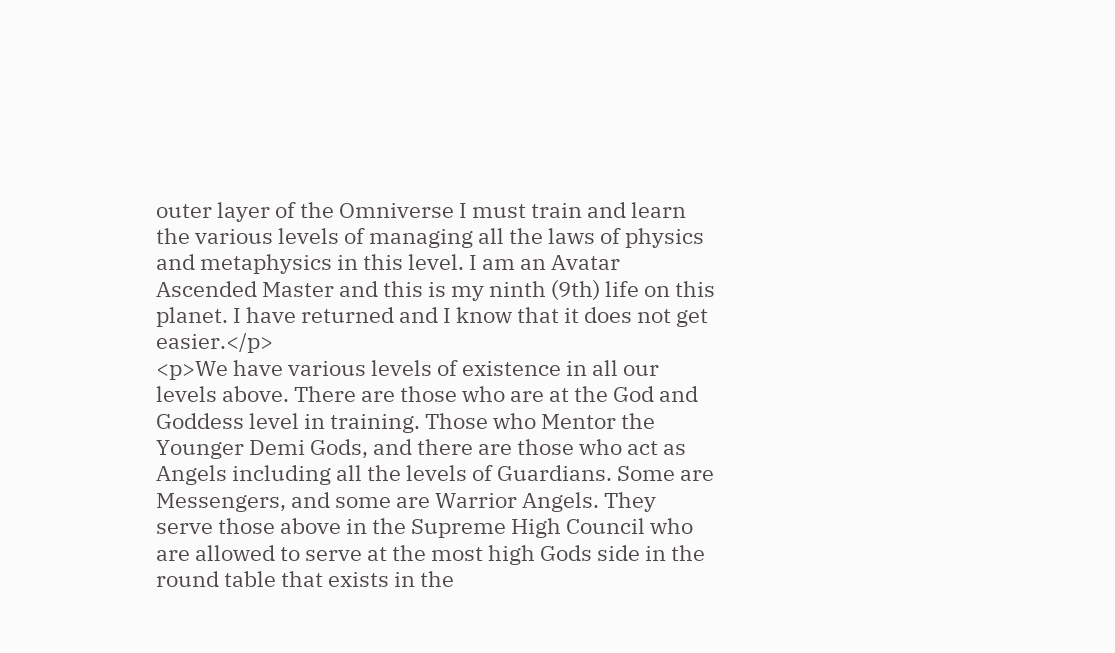outer layer of the Omniverse I must train and learn the various levels of managing all the laws of physics and metaphysics in this level. I am an Avatar Ascended Master and this is my ninth (9th) life on this planet. I have returned and I know that it does not get easier.</p>
<p>We have various levels of existence in all our levels above. There are those who are at the God and Goddess level in training. Those who Mentor the Younger Demi Gods, and there are those who act as Angels including all the levels of Guardians. Some are Messengers, and some are Warrior Angels. They serve those above in the Supreme High Council who are allowed to serve at the most high Gods side in the round table that exists in the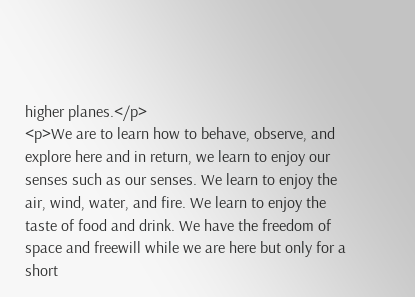higher planes.</p>
<p>We are to learn how to behave, observe, and explore here and in return, we learn to enjoy our senses such as our senses. We learn to enjoy the air, wind, water, and fire. We learn to enjoy the taste of food and drink. We have the freedom of space and freewill while we are here but only for a short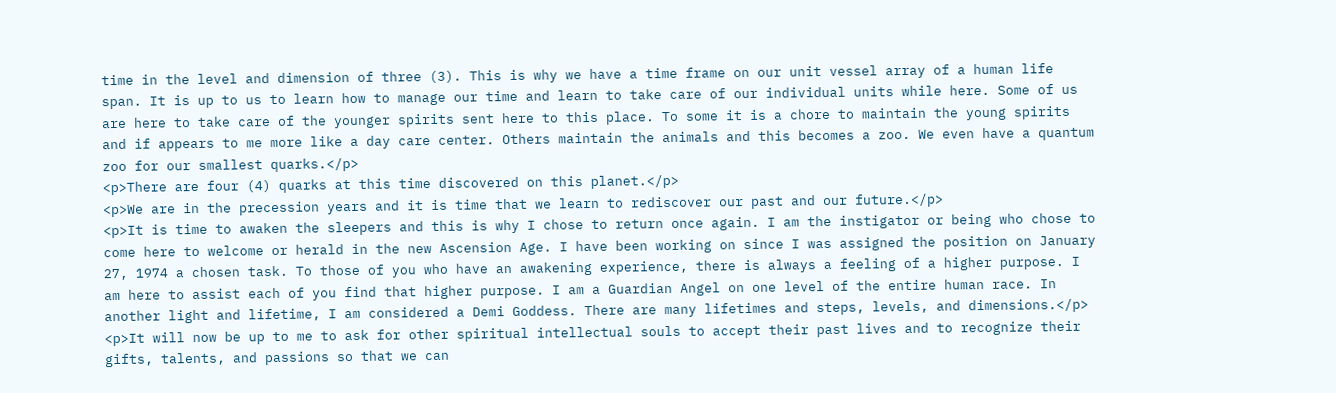time in the level and dimension of three (3). This is why we have a time frame on our unit vessel array of a human life span. It is up to us to learn how to manage our time and learn to take care of our individual units while here. Some of us are here to take care of the younger spirits sent here to this place. To some it is a chore to maintain the young spirits and if appears to me more like a day care center. Others maintain the animals and this becomes a zoo. We even have a quantum zoo for our smallest quarks.</p>
<p>There are four (4) quarks at this time discovered on this planet.</p>
<p>We are in the precession years and it is time that we learn to rediscover our past and our future.</p>
<p>It is time to awaken the sleepers and this is why I chose to return once again. I am the instigator or being who chose to come here to welcome or herald in the new Ascension Age. I have been working on since I was assigned the position on January 27, 1974 a chosen task. To those of you who have an awakening experience, there is always a feeling of a higher purpose. I am here to assist each of you find that higher purpose. I am a Guardian Angel on one level of the entire human race. In another light and lifetime, I am considered a Demi Goddess. There are many lifetimes and steps, levels, and dimensions.</p>
<p>It will now be up to me to ask for other spiritual intellectual souls to accept their past lives and to recognize their gifts, talents, and passions so that we can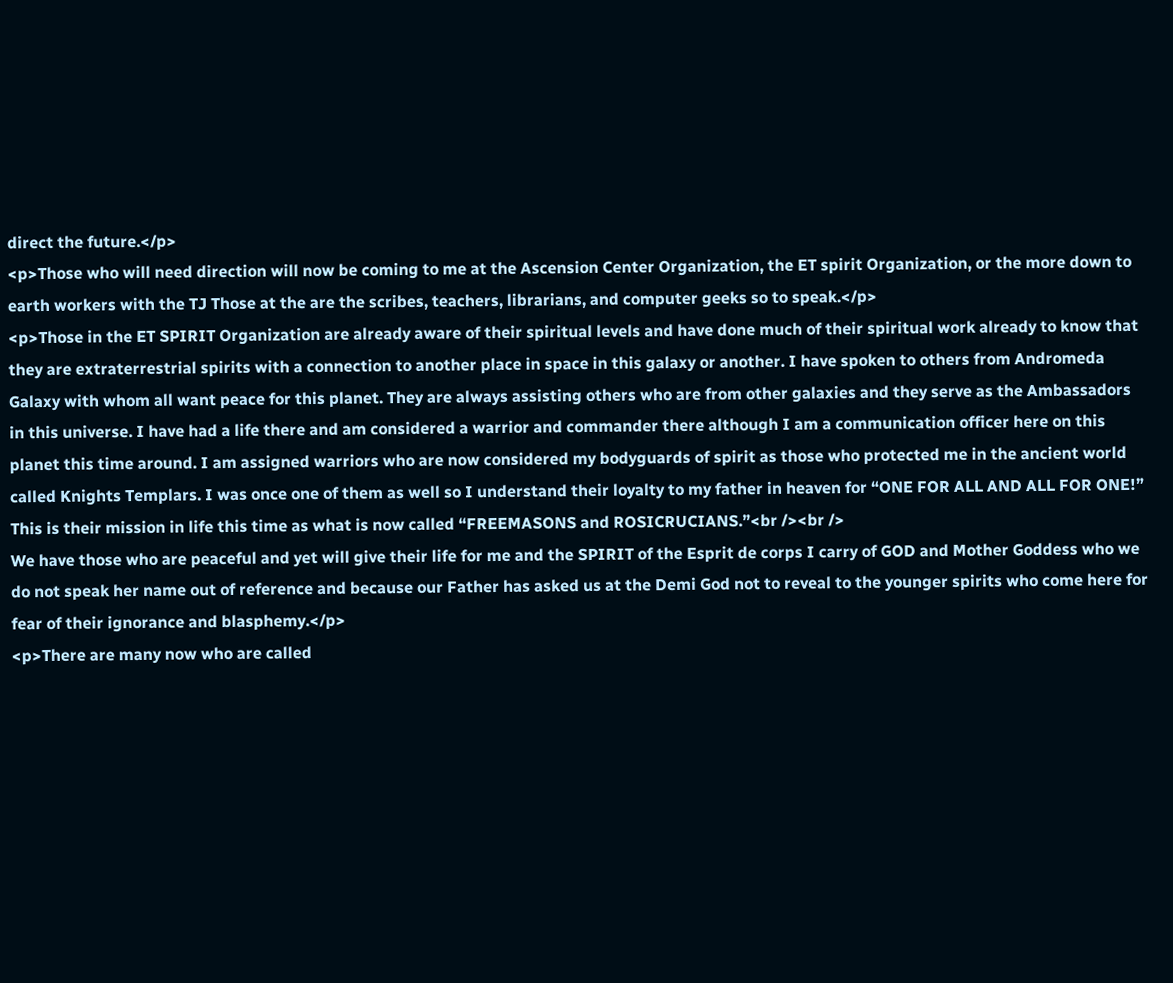direct the future.</p>
<p>Those who will need direction will now be coming to me at the Ascension Center Organization, the ET spirit Organization, or the more down to earth workers with the TJ Those at the are the scribes, teachers, librarians, and computer geeks so to speak.</p>
<p>Those in the ET SPIRIT Organization are already aware of their spiritual levels and have done much of their spiritual work already to know that they are extraterrestrial spirits with a connection to another place in space in this galaxy or another. I have spoken to others from Andromeda Galaxy with whom all want peace for this planet. They are always assisting others who are from other galaxies and they serve as the Ambassadors in this universe. I have had a life there and am considered a warrior and commander there although I am a communication officer here on this planet this time around. I am assigned warriors who are now considered my bodyguards of spirit as those who protected me in the ancient world called Knights Templars. I was once one of them as well so I understand their loyalty to my father in heaven for “ONE FOR ALL AND ALL FOR ONE!” This is their mission in life this time as what is now called “FREEMASONS and ROSICRUCIANS.”<br /><br />
We have those who are peaceful and yet will give their life for me and the SPIRIT of the Esprit de corps I carry of GOD and Mother Goddess who we do not speak her name out of reference and because our Father has asked us at the Demi God not to reveal to the younger spirits who come here for fear of their ignorance and blasphemy.</p>
<p>There are many now who are called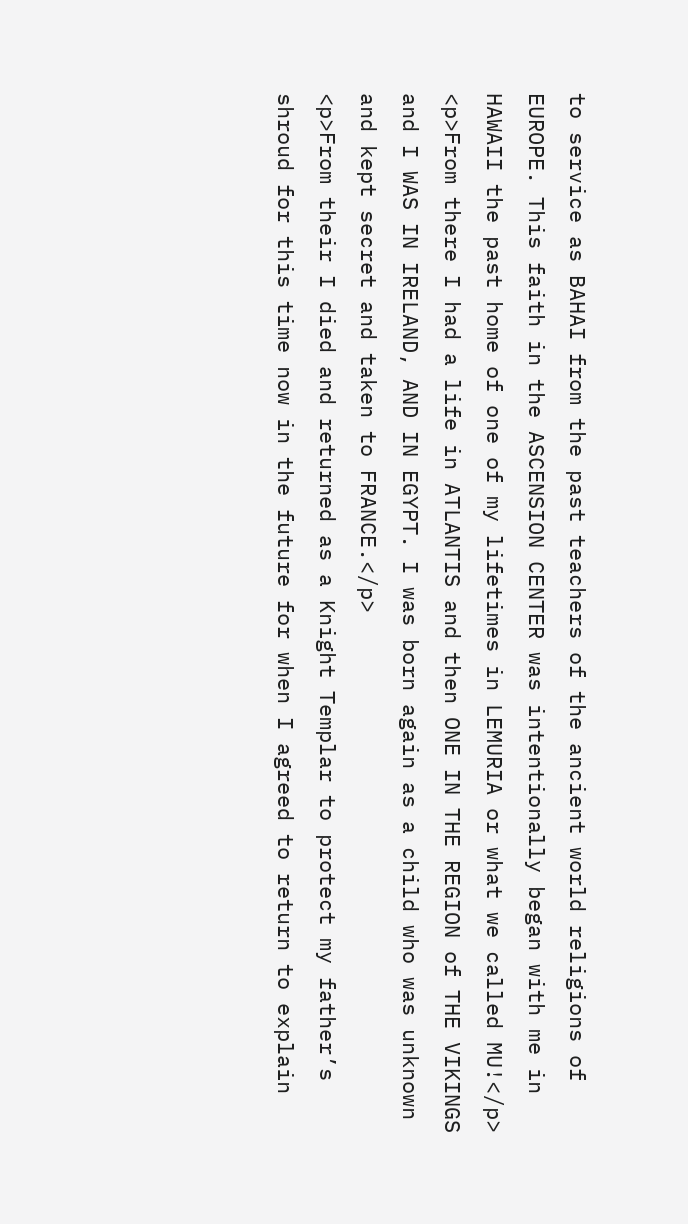to service as BAHAI from the past teachers of the ancient world religions of EUROPE. This faith in the ASCENSION CENTER was intentionally began with me in HAWAII the past home of one of my lifetimes in LEMURIA or what we called MU!</p>
<p>From there I had a life in ATLANTIS and then ONE IN THE REGION of THE VIKINGS and I WAS IN IRELAND, AND IN EGYPT. I was born again as a child who was unknown and kept secret and taken to FRANCE.</p>
<p>From their I died and returned as a Knight Templar to protect my father’s shroud for this time now in the future for when I agreed to return to explain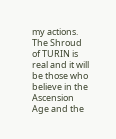my actions. The Shroud of TURIN is real and it will be those who believe in the Ascension Age and the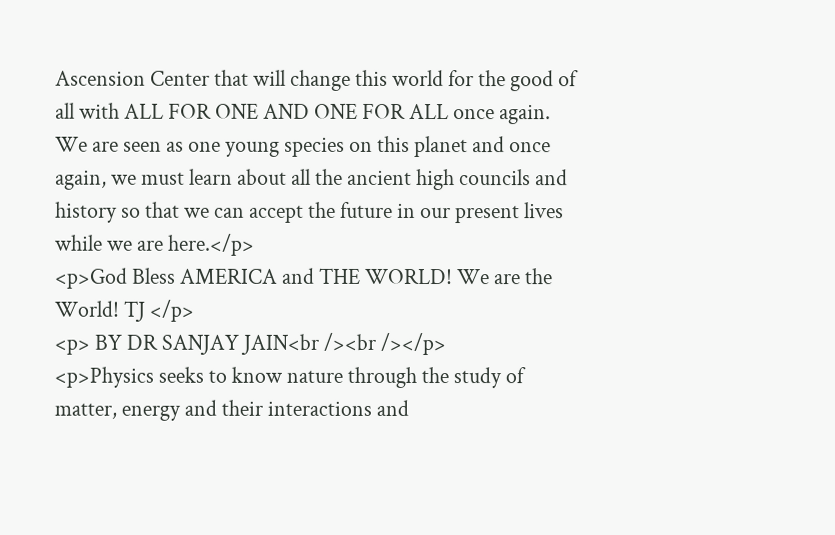Ascension Center that will change this world for the good of all with ALL FOR ONE AND ONE FOR ALL once again. We are seen as one young species on this planet and once again, we must learn about all the ancient high councils and history so that we can accept the future in our present lives while we are here.</p>
<p>God Bless AMERICA and THE WORLD! We are the World! TJ </p>
<p> BY DR SANJAY JAIN<br /><br /></p>
<p>Physics seeks to know nature through the study of matter, energy and their interactions and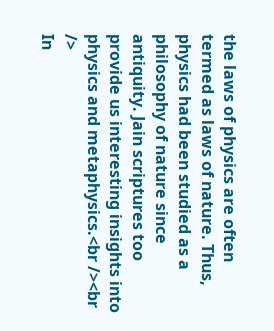the laws of physics are often termed as laws of nature. Thus, physics had been studied as a philosophy of nature since antiquity. Jain scriptures too provide us interesting insights into physics and metaphysics.<br /><br />
In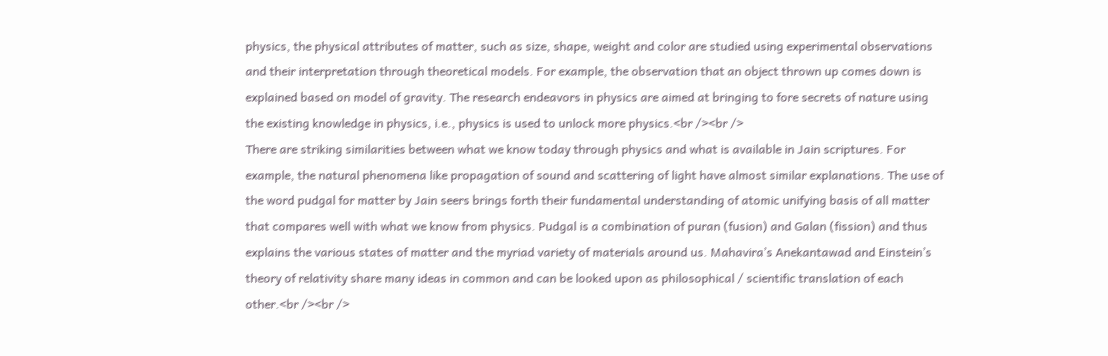physics, the physical attributes of matter, such as size, shape, weight and color are studied using experimental observations and their interpretation through theoretical models. For example, the observation that an object thrown up comes down is explained based on model of gravity. The research endeavors in physics are aimed at bringing to fore secrets of nature using the existing knowledge in physics, i.e., physics is used to unlock more physics.<br /><br />
There are striking similarities between what we know today through physics and what is available in Jain scriptures. For example, the natural phenomena like propagation of sound and scattering of light have almost similar explanations. The use of the word pudgal for matter by Jain seers brings forth their fundamental understanding of atomic unifying basis of all matter that compares well with what we know from physics. Pudgal is a combination of puran (fusion) and Galan (fission) and thus explains the various states of matter and the myriad variety of materials around us. Mahavira’s Anekantawad and Einstein’s theory of relativity share many ideas in common and can be looked upon as philosophical / scientific translation of each other.<br /><br />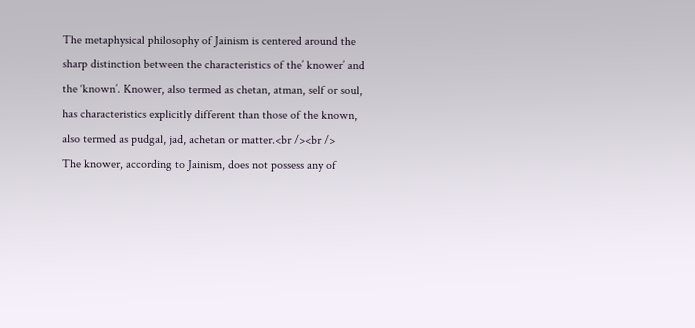The metaphysical philosophy of Jainism is centered around the sharp distinction between the characteristics of the’ knower’ and the ‘known’. Knower, also termed as chetan, atman, self or soul, has characteristics explicitly different than those of the known, also termed as pudgal, jad, achetan or matter.<br /><br />
The knower, according to Jainism, does not possess any of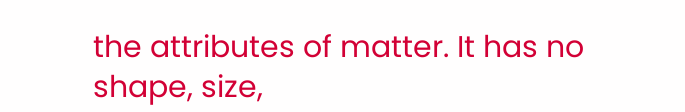the attributes of matter. It has no shape, size,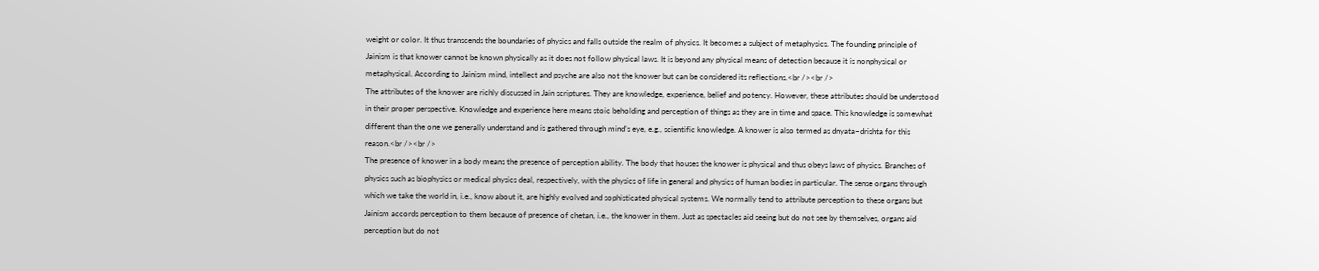weight or color. It thus transcends the boundaries of physics and falls outside the realm of physics. It becomes a subject of metaphysics. The founding principle of Jainism is that knower cannot be known physically as it does not follow physical laws. It is beyond any physical means of detection because it is nonphysical or metaphysical. According to Jainism mind, intellect and psyche are also not the knower but can be considered its reflections.<br /><br />
The attributes of the knower are richly discussed in Jain scriptures. They are knowledge, experience, belief and potency. However, these attributes should be understood in their proper perspective. Knowledge and experience here means stoic beholding and perception of things as they are in time and space. This knowledge is somewhat different than the one we generally understand and is gathered through mind’s eye, e.g., scientific knowledge. A knower is also termed as dnyata–drishta for this reason.<br /><br />
The presence of knower in a body means the presence of perception ability. The body that houses the knower is physical and thus obeys laws of physics. Branches of physics such as biophysics or medical physics deal, respectively, with the physics of life in general and physics of human bodies in particular. The sense organs through which we take the world in, i.e., know about it, are highly evolved and sophisticated physical systems. We normally tend to attribute perception to these organs but Jainism accords perception to them because of presence of chetan, i.e., the knower in them. Just as spectacles aid seeing but do not see by themselves, organs aid perception but do not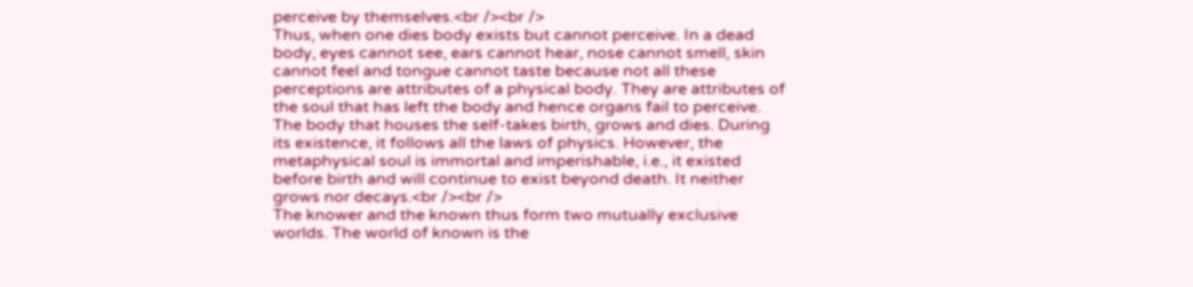perceive by themselves.<br /><br />
Thus, when one dies body exists but cannot perceive. In a dead body, eyes cannot see, ears cannot hear, nose cannot smell, skin cannot feel and tongue cannot taste because not all these perceptions are attributes of a physical body. They are attributes of the soul that has left the body and hence organs fail to perceive. The body that houses the self-takes birth, grows and dies. During its existence, it follows all the laws of physics. However, the metaphysical soul is immortal and imperishable, i.e., it existed before birth and will continue to exist beyond death. It neither grows nor decays.<br /><br />
The knower and the known thus form two mutually exclusive worlds. The world of known is the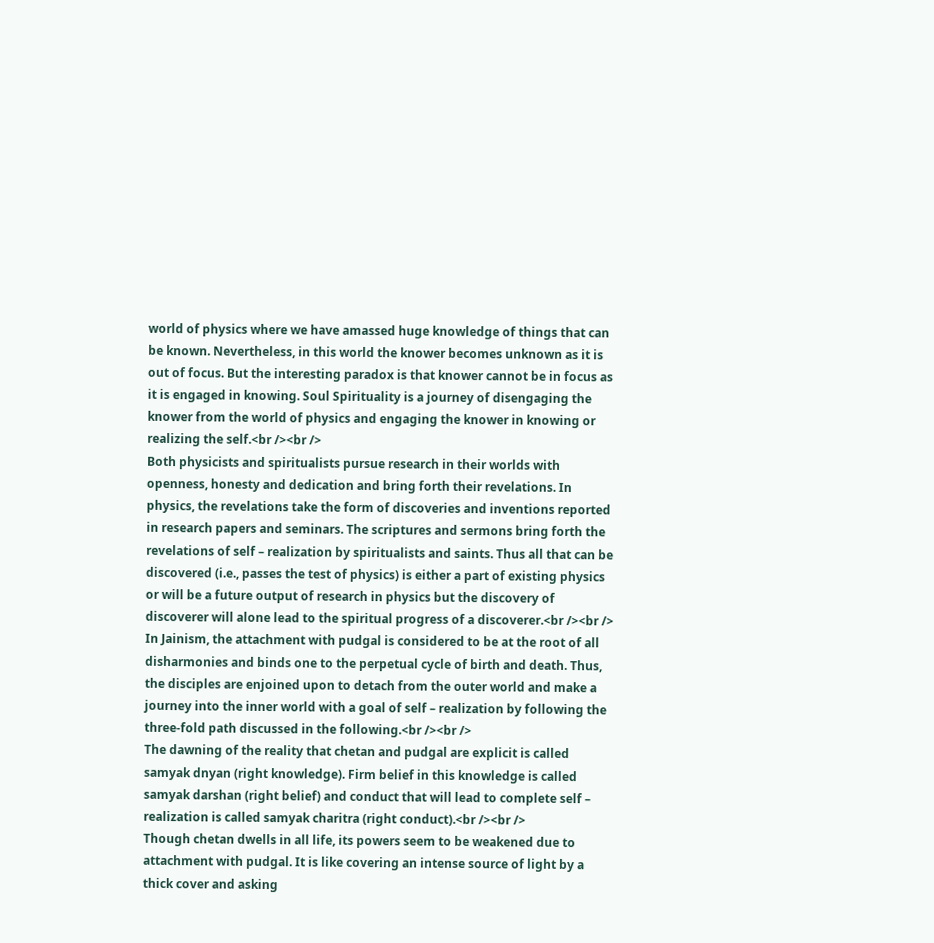world of physics where we have amassed huge knowledge of things that can be known. Nevertheless, in this world the knower becomes unknown as it is out of focus. But the interesting paradox is that knower cannot be in focus as it is engaged in knowing. Soul Spirituality is a journey of disengaging the knower from the world of physics and engaging the knower in knowing or realizing the self.<br /><br />
Both physicists and spiritualists pursue research in their worlds with openness, honesty and dedication and bring forth their revelations. In physics, the revelations take the form of discoveries and inventions reported in research papers and seminars. The scriptures and sermons bring forth the revelations of self – realization by spiritualists and saints. Thus all that can be discovered (i.e., passes the test of physics) is either a part of existing physics or will be a future output of research in physics but the discovery of discoverer will alone lead to the spiritual progress of a discoverer.<br /><br />
In Jainism, the attachment with pudgal is considered to be at the root of all disharmonies and binds one to the perpetual cycle of birth and death. Thus, the disciples are enjoined upon to detach from the outer world and make a journey into the inner world with a goal of self – realization by following the three-fold path discussed in the following.<br /><br />
The dawning of the reality that chetan and pudgal are explicit is called samyak dnyan (right knowledge). Firm belief in this knowledge is called samyak darshan (right belief) and conduct that will lead to complete self – realization is called samyak charitra (right conduct).<br /><br />
Though chetan dwells in all life, its powers seem to be weakened due to attachment with pudgal. It is like covering an intense source of light by a thick cover and asking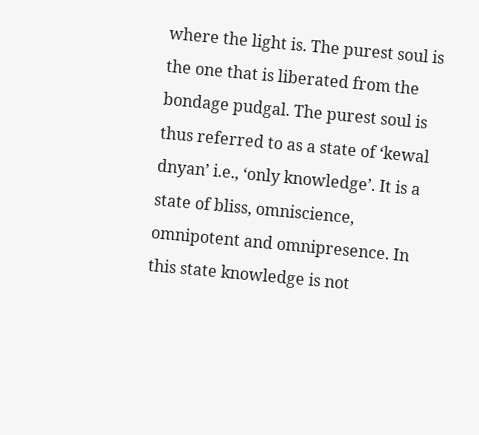where the light is. The purest soul is the one that is liberated from the bondage pudgal. The purest soul is thus referred to as a state of ‘kewal dnyan’ i.e., ‘only knowledge’. It is a state of bliss, omniscience, omnipotent and omnipresence. In this state knowledge is not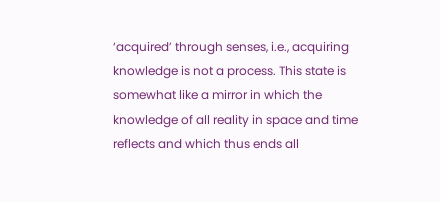‘acquired’ through senses, i.e., acquiring knowledge is not a process. This state is somewhat like a mirror in which the knowledge of all reality in space and time reflects and which thus ends all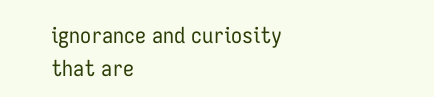ignorance and curiosity that are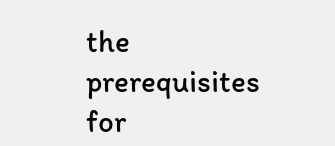the prerequisites for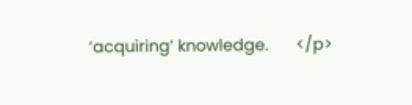‘acquiring’ knowledge.       </p>